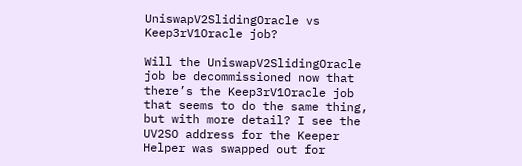UniswapV2SlidingOracle vs Keep3rV1Oracle job?

Will the UniswapV2SlidingOracle job be decommissioned now that there’s the Keep3rV1Oracle job that seems to do the same thing, but with more detail? I see the UV2SO address for the Keeper Helper was swapped out for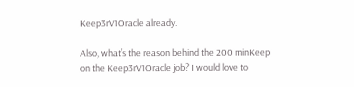Keep3rV1Oracle already.

Also, what’s the reason behind the 200 minKeep on the Keep3rV1Oracle job? I would love to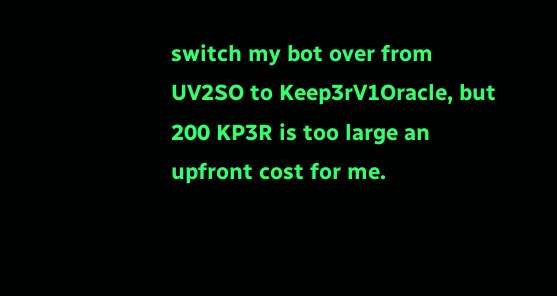switch my bot over from UV2SO to Keep3rV1Oracle, but 200 KP3R is too large an upfront cost for me.